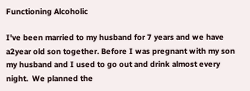Functioning Alcoholic

I've been married to my husband for 7 years and we have a2year old son together. Before I was pregnant with my son my husband and I used to go out and drink almost every night.  We planned the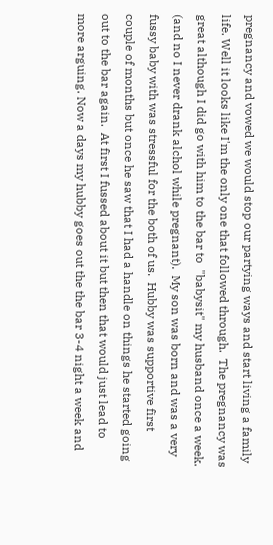pregnancy and vowed we would stop our partying ways and start living a family life. Well it looks like I'm the only one that followed through.  The pregnancy was great although I did go with him to the bar to  "babysit" my husband once a week. (and no I never drank alchol while pregnant).  My son was born and was a very fussy baby with was stressful for the both of us.  Hubby was supportive first couple of months but once he saw that I had a handle on things he started going out to the bar again.  At first I fussed about it but then that would just lead to more arguing. Now a days my hubby goes out the the bar 3-4 night a week and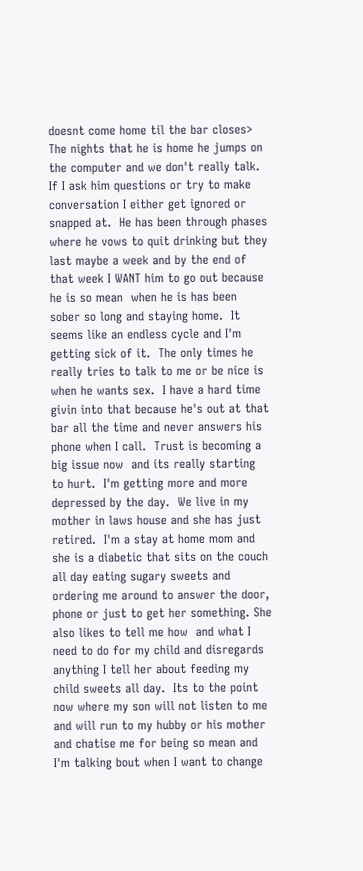doesnt come home til the bar closes>  The nights that he is home he jumps on the computer and we don't really talk.  If I ask him questions or try to make conversation I either get ignored or snapped at.  He has been through phases where he vows to quit drinking but they last maybe a week and by the end of that week I WANT him to go out because he is so mean  when he is has been sober so long and staying home.  It seems like an endless cycle and I'm getting sick of it.  The only times he really tries to talk to me or be nice is when he wants sex.  I have a hard time givin into that because he's out at that bar all the time and never answers his phone when I call.  Trust is becoming a big issue now  and its really starting to hurt.  I'm getting more and more depressed by the day.  We live in my mother in laws house and she has just retired.  I'm a stay at home mom and she is a diabetic that sits on the couch all day eating sugary sweets and ordering me around to answer the door, phone or just to get her something. She also likes to tell me how  and what I need to do for my child and disregards anything I tell her about feeding my child sweets all day.  Its to the point now where my son will not listen to me and will run to my hubby or his mother and chatise me for being so mean and I'm talking bout when I want to change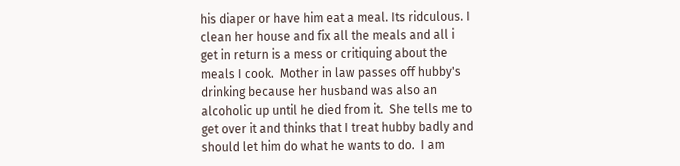his diaper or have him eat a meal. Its ridculous. I clean her house and fix all the meals and all i get in return is a mess or critiquing about the meals I cook.  Mother in law passes off hubby's drinking because her husband was also an alcoholic up until he died from it.  She tells me to get over it and thinks that I treat hubby badly and should let him do what he wants to do.  I am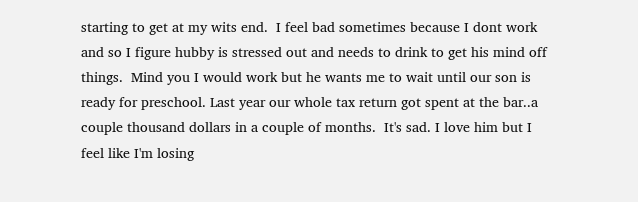starting to get at my wits end.  I feel bad sometimes because I dont work and so I figure hubby is stressed out and needs to drink to get his mind off things.  Mind you I would work but he wants me to wait until our son is ready for preschool. Last year our whole tax return got spent at the bar..a couple thousand dollars in a couple of months.  It's sad. I love him but I feel like I'm losing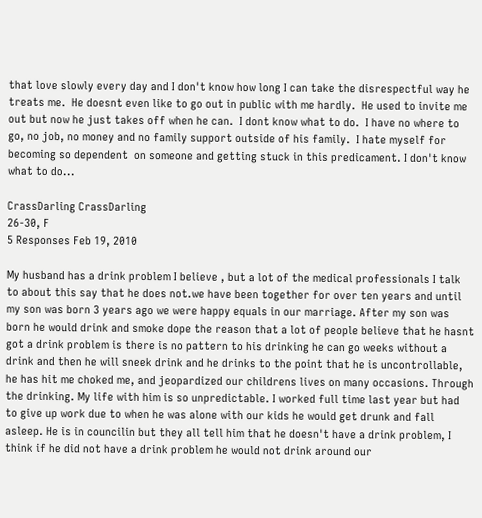that love slowly every day and I don't know how long I can take the disrespectful way he treats me.  He doesnt even like to go out in public with me hardly.  He used to invite me out but now he just takes off when he can.  I dont know what to do.  I have no where to go, no job, no money and no family support outside of his family.  I hate myself for becoming so dependent  on someone and getting stuck in this predicament. I don't know what to do...

CrassDarling CrassDarling
26-30, F
5 Responses Feb 19, 2010

My husband has a drink problem I believe , but a lot of the medical professionals I talk to about this say that he does not.we have been together for over ten years and until my son was born 3 years ago we were happy equals in our marriage. After my son was born he would drink and smoke dope the reason that a lot of people believe that he hasnt got a drink problem is there is no pattern to his drinking he can go weeks without a drink and then he will sneek drink and he drinks to the point that he is uncontrollable, he has hit me choked me, and jeopardized our childrens lives on many occasions. Through the drinking. My life with him is so unpredictable. I worked full time last year but had to give up work due to when he was alone with our kids he would get drunk and fall asleep. He is in councilin but they all tell him that he doesn't have a drink problem, I think if he did not have a drink problem he would not drink around our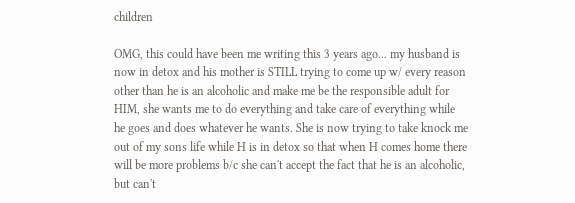children

OMG, this could have been me writing this 3 years ago... my husband is now in detox and his mother is STILL trying to come up w/ every reason other than he is an alcoholic and make me be the responsible adult for HIM, she wants me to do everything and take care of everything while he goes and does whatever he wants. She is now trying to take knock me out of my sons life while H is in detox so that when H comes home there will be more problems b/c she can't accept the fact that he is an alcoholic, but can't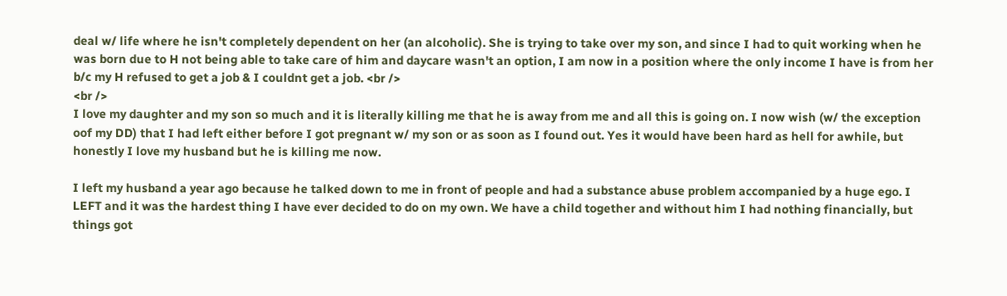deal w/ life where he isn't completely dependent on her (an alcoholic). She is trying to take over my son, and since I had to quit working when he was born due to H not being able to take care of him and daycare wasn't an option, I am now in a position where the only income I have is from her b/c my H refused to get a job & I couldnt get a job. <br />
<br />
I love my daughter and my son so much and it is literally killing me that he is away from me and all this is going on. I now wish (w/ the exception oof my DD) that I had left either before I got pregnant w/ my son or as soon as I found out. Yes it would have been hard as hell for awhile, but honestly I love my husband but he is killing me now.

I left my husband a year ago because he talked down to me in front of people and had a substance abuse problem accompanied by a huge ego. I LEFT and it was the hardest thing I have ever decided to do on my own. We have a child together and without him I had nothing financially, but things got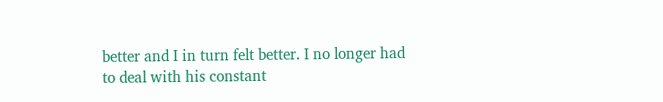better and I in turn felt better. I no longer had to deal with his constant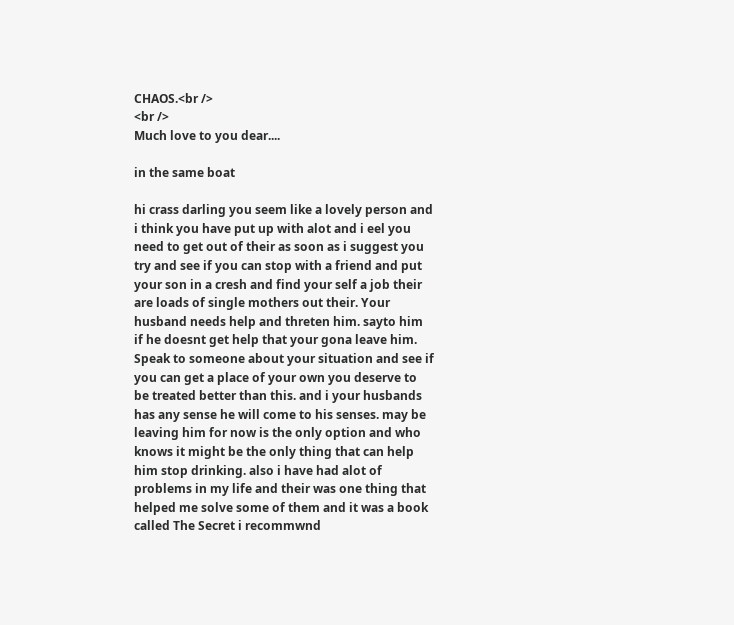CHAOS.<br />
<br />
Much love to you dear....

in the same boat

hi crass darling you seem like a lovely person and i think you have put up with alot and i eel you need to get out of their as soon as i suggest you try and see if you can stop with a friend and put your son in a cresh and find your self a job their are loads of single mothers out their. Your husband needs help and threten him. sayto him if he doesnt get help that your gona leave him. Speak to someone about your situation and see if you can get a place of your own you deserve to be treated better than this. and i your husbands has any sense he will come to his senses. may be leaving him for now is the only option and who knows it might be the only thing that can help him stop drinking. also i have had alot of problems in my life and their was one thing that helped me solve some of them and it was a book called The Secret i recommwnd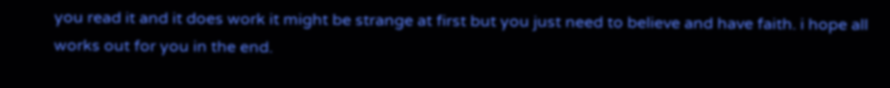you read it and it does work it might be strange at first but you just need to believe and have faith. i hope all works out for you in the end.